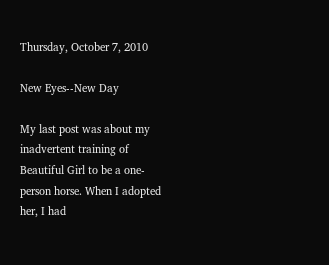Thursday, October 7, 2010

New Eyes--New Day

My last post was about my inadvertent training of Beautiful Girl to be a one-person horse. When I adopted her, I had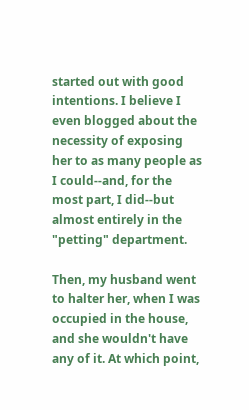started out with good intentions. I believe I even blogged about the necessity of exposing her to as many people as I could--and, for the most part, I did--but almost entirely in the "petting" department.

Then, my husband went to halter her, when I was occupied in the house, and she wouldn't have any of it. At which point,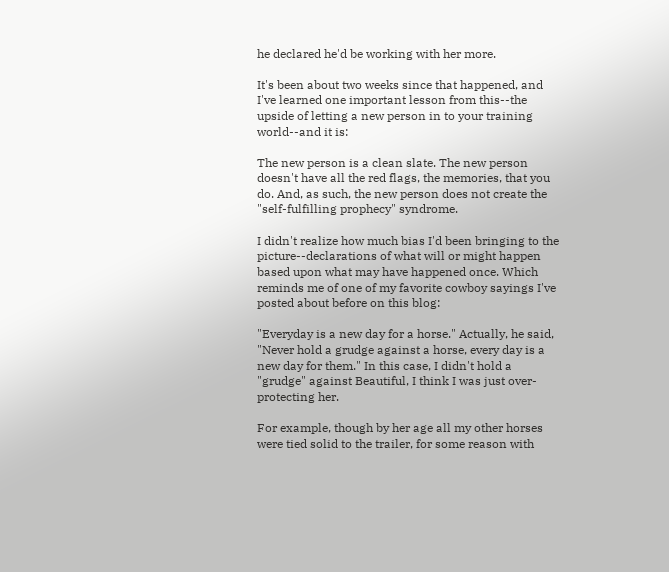he declared he'd be working with her more.

It's been about two weeks since that happened, and I've learned one important lesson from this--the upside of letting a new person in to your training world--and it is:

The new person is a clean slate. The new person doesn't have all the red flags, the memories, that you do. And, as such, the new person does not create the "self-fulfilling prophecy" syndrome.

I didn't realize how much bias I'd been bringing to the picture--declarations of what will or might happen based upon what may have happened once. Which reminds me of one of my favorite cowboy sayings I've posted about before on this blog:

"Everyday is a new day for a horse." Actually, he said, "Never hold a grudge against a horse, every day is a new day for them." In this case, I didn't hold a "grudge" against Beautiful, I think I was just over-protecting her.

For example, though by her age all my other horses were tied solid to the trailer, for some reason with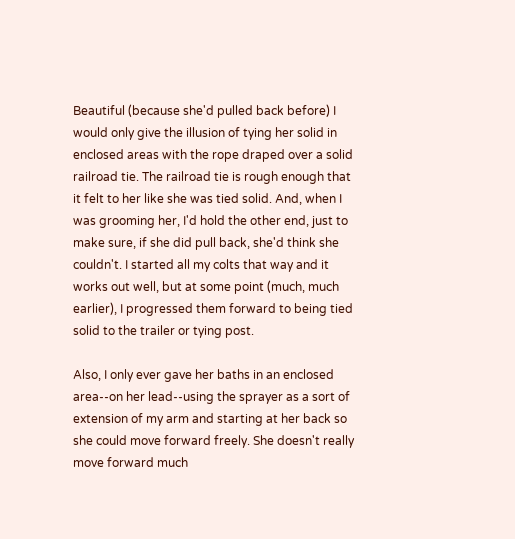Beautiful (because she'd pulled back before) I would only give the illusion of tying her solid in enclosed areas with the rope draped over a solid railroad tie. The railroad tie is rough enough that it felt to her like she was tied solid. And, when I was grooming her, I'd hold the other end, just to make sure, if she did pull back, she'd think she couldn't. I started all my colts that way and it works out well, but at some point (much, much earlier), I progressed them forward to being tied solid to the trailer or tying post.

Also, I only ever gave her baths in an enclosed area--on her lead--using the sprayer as a sort of extension of my arm and starting at her back so she could move forward freely. She doesn't really move forward much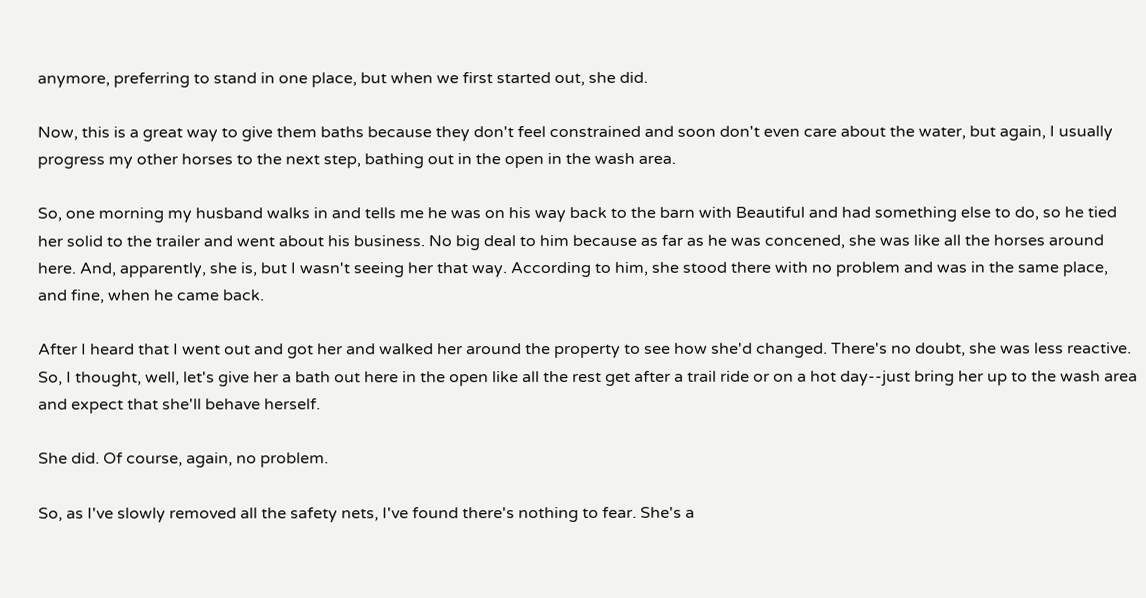anymore, preferring to stand in one place, but when we first started out, she did.

Now, this is a great way to give them baths because they don't feel constrained and soon don't even care about the water, but again, I usually progress my other horses to the next step, bathing out in the open in the wash area.

So, one morning my husband walks in and tells me he was on his way back to the barn with Beautiful and had something else to do, so he tied her solid to the trailer and went about his business. No big deal to him because as far as he was concened, she was like all the horses around here. And, apparently, she is, but I wasn't seeing her that way. According to him, she stood there with no problem and was in the same place, and fine, when he came back.

After I heard that I went out and got her and walked her around the property to see how she'd changed. There's no doubt, she was less reactive. So, I thought, well, let's give her a bath out here in the open like all the rest get after a trail ride or on a hot day--just bring her up to the wash area and expect that she'll behave herself.

She did. Of course, again, no problem.

So, as I've slowly removed all the safety nets, I've found there's nothing to fear. She's a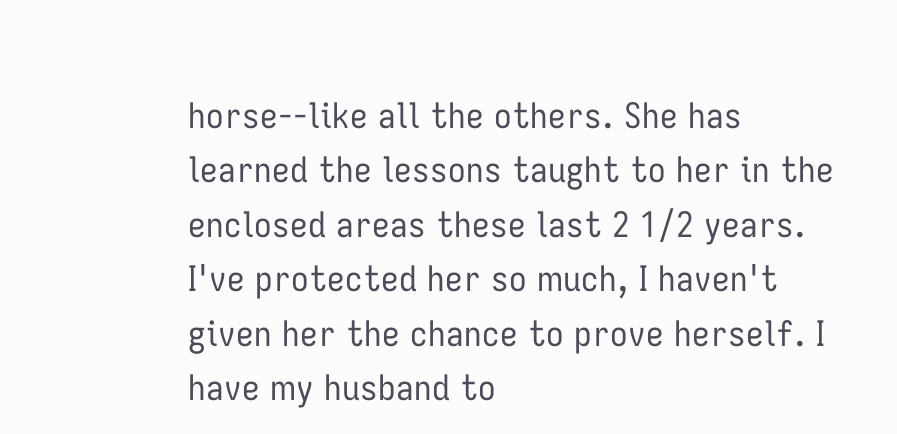horse--like all the others. She has learned the lessons taught to her in the enclosed areas these last 2 1/2 years. I've protected her so much, I haven't given her the chance to prove herself. I have my husband to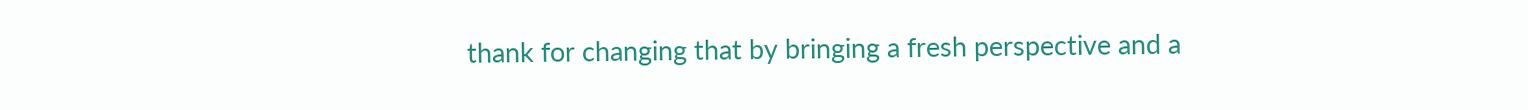thank for changing that by bringing a fresh perspective and a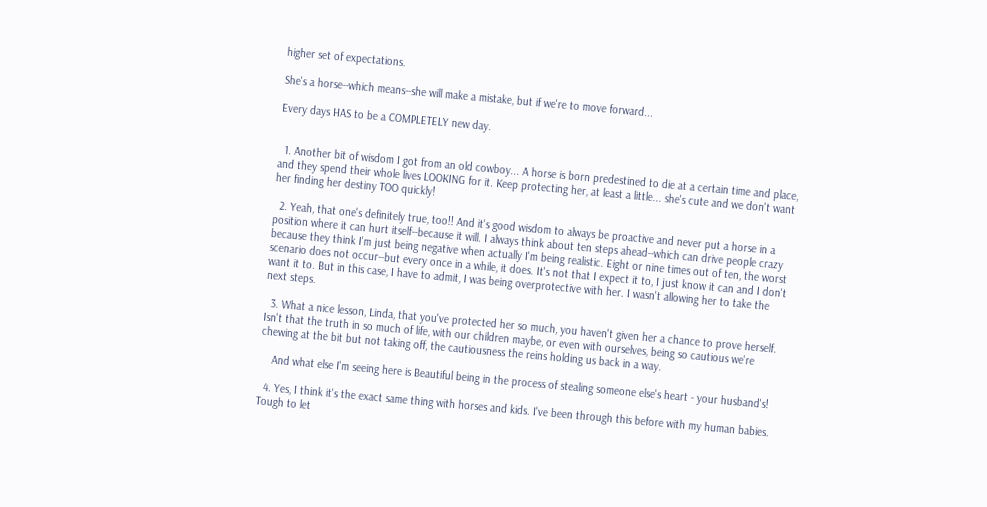higher set of expectations.

She's a horse--which means--she will make a mistake, but if we're to move forward...

Every days HAS to be a COMPLETELY new day.


  1. Another bit of wisdom I got from an old cowboy... A horse is born predestined to die at a certain time and place, and they spend their whole lives LOOKING for it. Keep protecting her, at least a little... she's cute and we don't want her finding her destiny TOO quickly!

  2. Yeah, that one's definitely true, too!! And it's good wisdom to always be proactive and never put a horse in a position where it can hurt itself--because it will. I always think about ten steps ahead--which can drive people crazy because they think I'm just being negative when actually I'm being realistic. Eight or nine times out of ten, the worst scenario does not occur--but every once in a while, it does. It's not that I expect it to, I just know it can and I don't want it to. But in this case, I have to admit, I was being overprotective with her. I wasn't allowing her to take the next steps.

  3. What a nice lesson, Linda, that you've protected her so much, you haven't given her a chance to prove herself. Isn't that the truth in so much of life, with our children maybe, or even with ourselves, being so cautious we're chewing at the bit but not taking off, the cautiousness the reins holding us back in a way.

    And what else I'm seeing here is Beautiful being in the process of stealing someone else's heart - your husband's!

  4. Yes, I think it's the exact same thing with horses and kids. I've been through this before with my human babies. Tough to let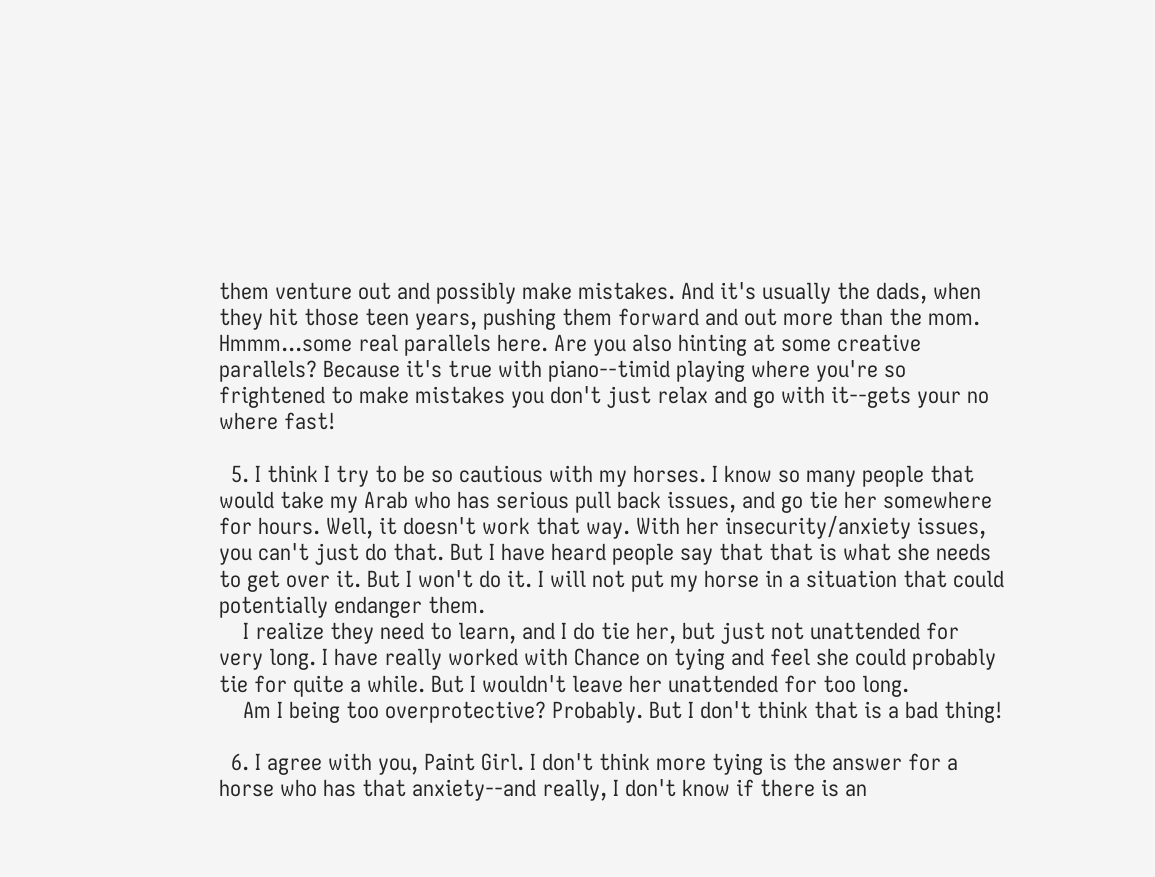them venture out and possibly make mistakes. And it's usually the dads, when they hit those teen years, pushing them forward and out more than the mom. Hmmm...some real parallels here. Are you also hinting at some creative parallels? Because it's true with piano--timid playing where you're so frightened to make mistakes you don't just relax and go with it--gets your no where fast!

  5. I think I try to be so cautious with my horses. I know so many people that would take my Arab who has serious pull back issues, and go tie her somewhere for hours. Well, it doesn't work that way. With her insecurity/anxiety issues, you can't just do that. But I have heard people say that that is what she needs to get over it. But I won't do it. I will not put my horse in a situation that could potentially endanger them.
    I realize they need to learn, and I do tie her, but just not unattended for very long. I have really worked with Chance on tying and feel she could probably tie for quite a while. But I wouldn't leave her unattended for too long.
    Am I being too overprotective? Probably. But I don't think that is a bad thing!

  6. I agree with you, Paint Girl. I don't think more tying is the answer for a horse who has that anxiety--and really, I don't know if there is an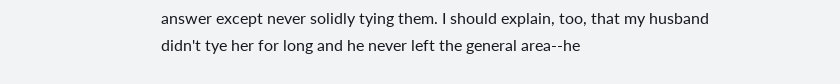answer except never solidly tying them. I should explain, too, that my husband didn't tye her for long and he never left the general area--he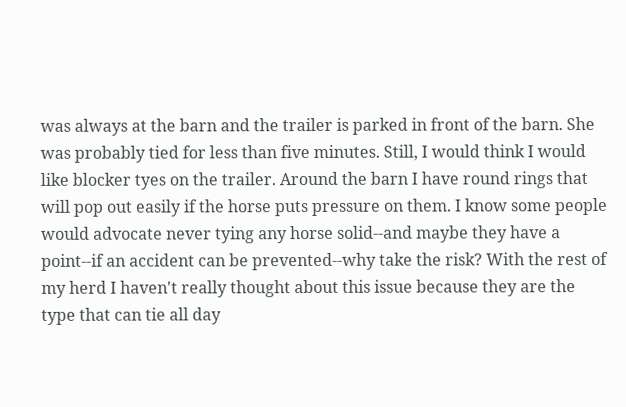was always at the barn and the trailer is parked in front of the barn. She was probably tied for less than five minutes. Still, I would think I would like blocker tyes on the trailer. Around the barn I have round rings that will pop out easily if the horse puts pressure on them. I know some people would advocate never tying any horse solid--and maybe they have a point--if an accident can be prevented--why take the risk? With the rest of my herd I haven't really thought about this issue because they are the type that can tie all day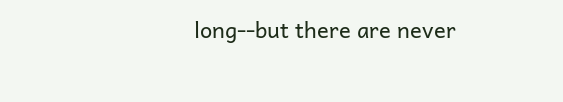long--but there are never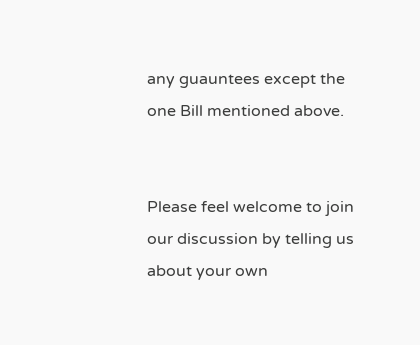any guauntees except the one Bill mentioned above.


Please feel welcome to join our discussion by telling us about your own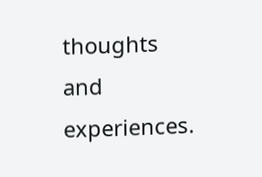thoughts and experiences.